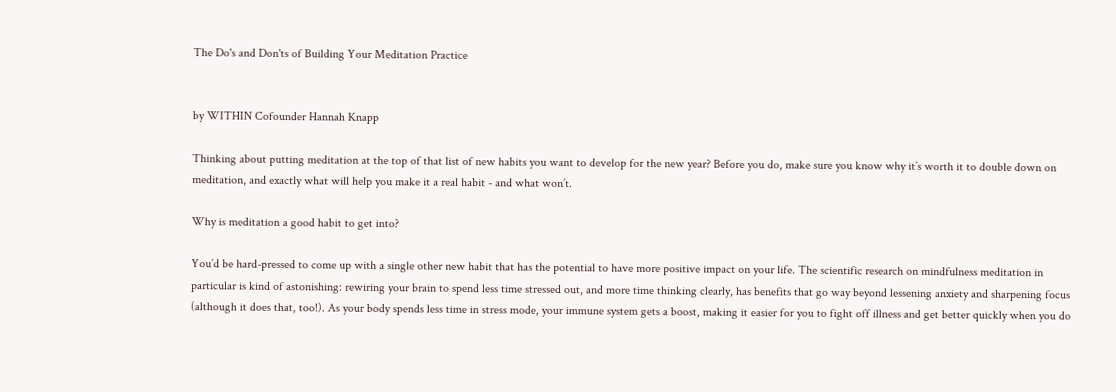The Do's and Don'ts of Building Your Meditation Practice


by WITHIN Cofounder Hannah Knapp

Thinking about putting meditation at the top of that list of new habits you want to develop for the new year? Before you do, make sure you know why it’s worth it to double down on meditation, and exactly what will help you make it a real habit - and what won’t.

Why is meditation a good habit to get into?

You’d be hard-pressed to come up with a single other new habit that has the potential to have more positive impact on your life. The scientific research on mindfulness meditation in particular is kind of astonishing: rewiring your brain to spend less time stressed out, and more time thinking clearly, has benefits that go way beyond lessening anxiety and sharpening focus (although it does that, too!). As your body spends less time in stress mode, your immune system gets a boost, making it easier for you to fight off illness and get better quickly when you do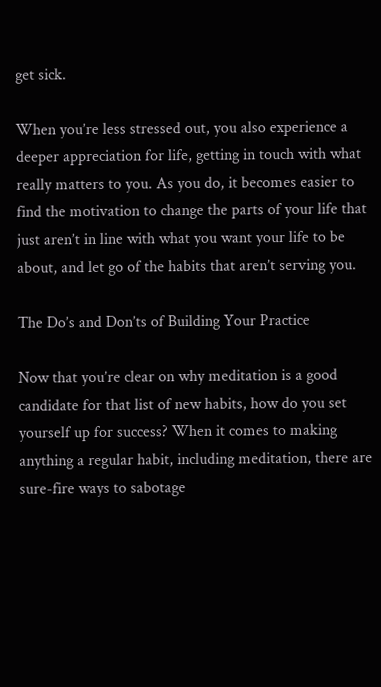get sick.

When you’re less stressed out, you also experience a deeper appreciation for life, getting in touch with what really matters to you. As you do, it becomes easier to find the motivation to change the parts of your life that just aren’t in line with what you want your life to be about, and let go of the habits that aren’t serving you.

The Do’s and Don’ts of Building Your Practice

Now that you’re clear on why meditation is a good candidate for that list of new habits, how do you set yourself up for success? When it comes to making anything a regular habit, including meditation, there are sure-fire ways to sabotage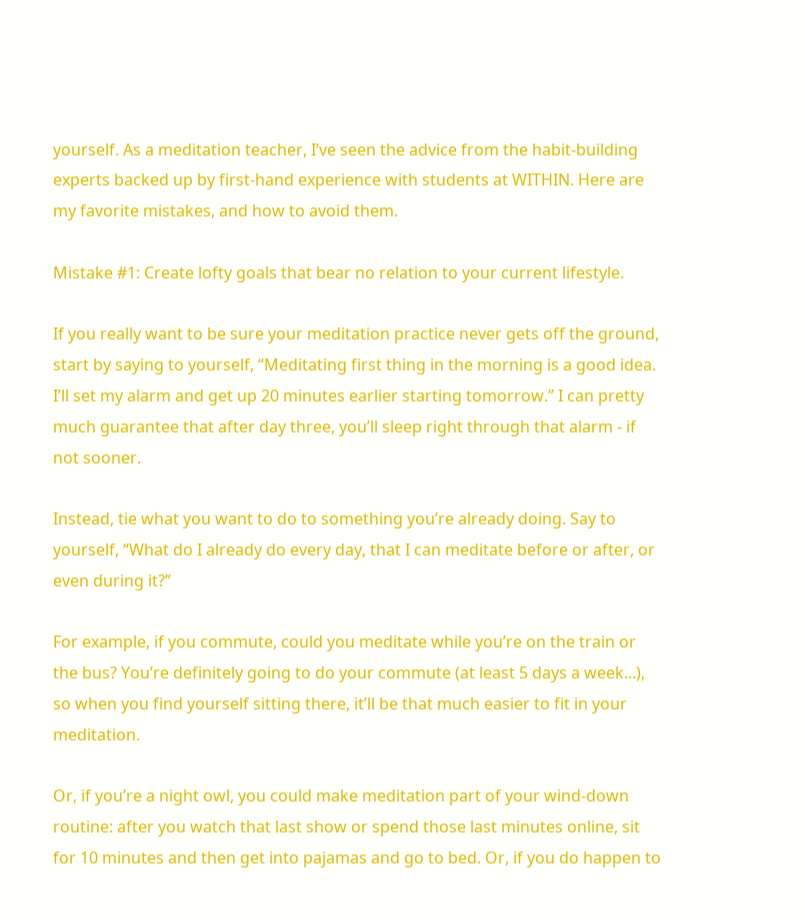yourself. As a meditation teacher, I’ve seen the advice from the habit-building experts backed up by first-hand experience with students at WITHIN. Here are my favorite mistakes, and how to avoid them.

Mistake #1: Create lofty goals that bear no relation to your current lifestyle.

If you really want to be sure your meditation practice never gets off the ground, start by saying to yourself, “Meditating first thing in the morning is a good idea. I’ll set my alarm and get up 20 minutes earlier starting tomorrow.” I can pretty much guarantee that after day three, you’ll sleep right through that alarm - if not sooner.

Instead, tie what you want to do to something you’re already doing. Say to yourself, “What do I already do every day, that I can meditate before or after, or even during it?”

For example, if you commute, could you meditate while you’re on the train or the bus? You’re definitely going to do your commute (at least 5 days a week...), so when you find yourself sitting there, it’ll be that much easier to fit in your meditation.

Or, if you’re a night owl, you could make meditation part of your wind-down routine: after you watch that last show or spend those last minutes online, sit for 10 minutes and then get into pajamas and go to bed. Or, if you do happen to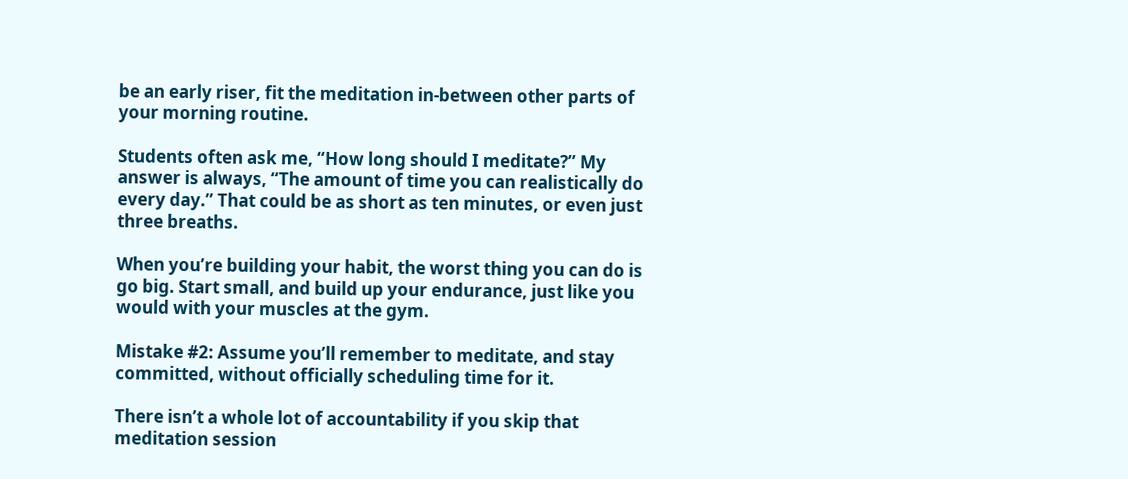be an early riser, fit the meditation in-between other parts of your morning routine.

Students often ask me, “How long should I meditate?” My answer is always, “The amount of time you can realistically do every day.” That could be as short as ten minutes, or even just three breaths.

When you’re building your habit, the worst thing you can do is go big. Start small, and build up your endurance, just like you would with your muscles at the gym.

Mistake #2: Assume you’ll remember to meditate, and stay committed, without officially scheduling time for it.

There isn’t a whole lot of accountability if you skip that meditation session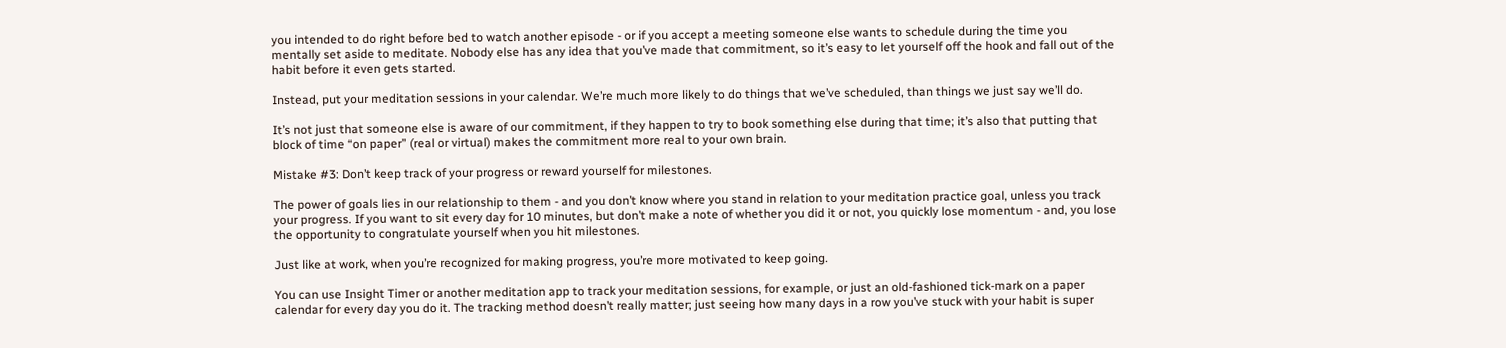you intended to do right before bed to watch another episode - or if you accept a meeting someone else wants to schedule during the time you mentally set aside to meditate. Nobody else has any idea that you’ve made that commitment, so it’s easy to let yourself off the hook and fall out of the habit before it even gets started.

Instead, put your meditation sessions in your calendar. We’re much more likely to do things that we’ve scheduled, than things we just say we’ll do.

It’s not just that someone else is aware of our commitment, if they happen to try to book something else during that time; it’s also that putting that block of time “on paper” (real or virtual) makes the commitment more real to your own brain.

Mistake #3: Don’t keep track of your progress or reward yourself for milestones.

The power of goals lies in our relationship to them - and you don’t know where you stand in relation to your meditation practice goal, unless you track your progress. If you want to sit every day for 10 minutes, but don’t make a note of whether you did it or not, you quickly lose momentum - and, you lose the opportunity to congratulate yourself when you hit milestones.

Just like at work, when you’re recognized for making progress, you’re more motivated to keep going.

You can use Insight Timer or another meditation app to track your meditation sessions, for example, or just an old-fashioned tick-mark on a paper calendar for every day you do it. The tracking method doesn’t really matter; just seeing how many days in a row you’ve stuck with your habit is super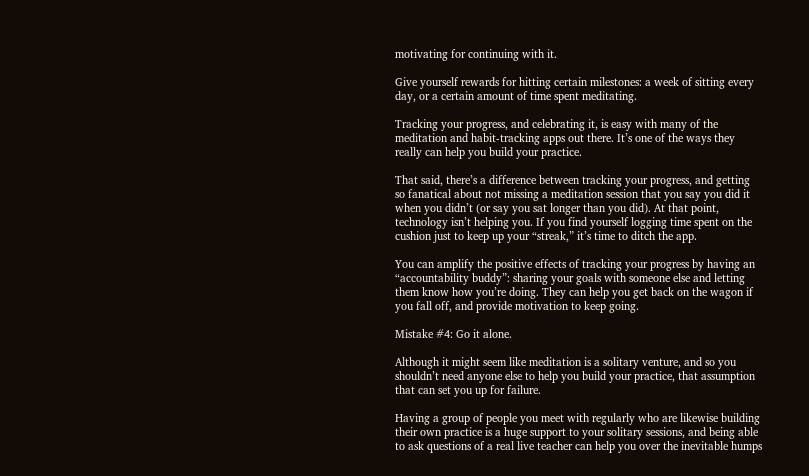motivating for continuing with it.

Give yourself rewards for hitting certain milestones: a week of sitting every day, or a certain amount of time spent meditating.

Tracking your progress, and celebrating it, is easy with many of the meditation and habit-tracking apps out there. It’s one of the ways they really can help you build your practice.

That said, there’s a difference between tracking your progress, and getting so fanatical about not missing a meditation session that you say you did it when you didn’t (or say you sat longer than you did). At that point, technology isn’t helping you. If you find yourself logging time spent on the cushion just to keep up your “streak,” it’s time to ditch the app.

You can amplify the positive effects of tracking your progress by having an “accountability buddy”: sharing your goals with someone else and letting them know how you’re doing. They can help you get back on the wagon if you fall off, and provide motivation to keep going.

Mistake #4: Go it alone.

Although it might seem like meditation is a solitary venture, and so you shouldn’t need anyone else to help you build your practice, that assumption that can set you up for failure.

Having a group of people you meet with regularly who are likewise building their own practice is a huge support to your solitary sessions, and being able to ask questions of a real live teacher can help you over the inevitable humps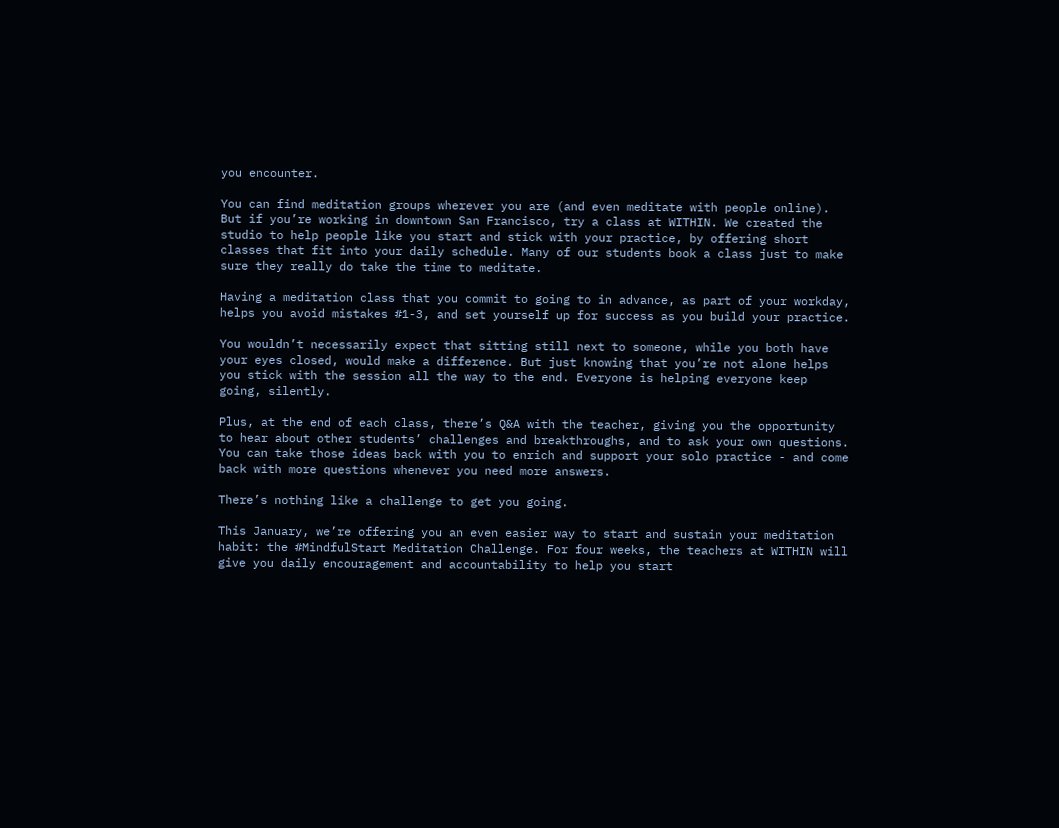you encounter.

You can find meditation groups wherever you are (and even meditate with people online). But if you’re working in downtown San Francisco, try a class at WITHIN. We created the studio to help people like you start and stick with your practice, by offering short classes that fit into your daily schedule. Many of our students book a class just to make sure they really do take the time to meditate.

Having a meditation class that you commit to going to in advance, as part of your workday, helps you avoid mistakes #1-3, and set yourself up for success as you build your practice.

You wouldn’t necessarily expect that sitting still next to someone, while you both have your eyes closed, would make a difference. But just knowing that you’re not alone helps you stick with the session all the way to the end. Everyone is helping everyone keep going, silently.

Plus, at the end of each class, there’s Q&A with the teacher, giving you the opportunity to hear about other students’ challenges and breakthroughs, and to ask your own questions. You can take those ideas back with you to enrich and support your solo practice - and come back with more questions whenever you need more answers.

There’s nothing like a challenge to get you going.

This January, we’re offering you an even easier way to start and sustain your meditation habit: the #MindfulStart Meditation Challenge. For four weeks, the teachers at WITHIN will give you daily encouragement and accountability to help you start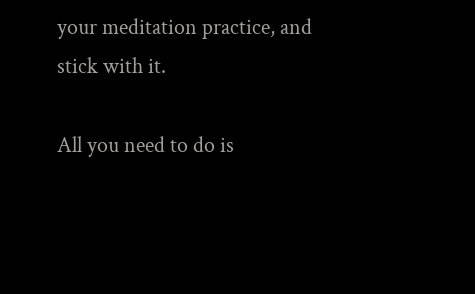your meditation practice, and stick with it.

All you need to do is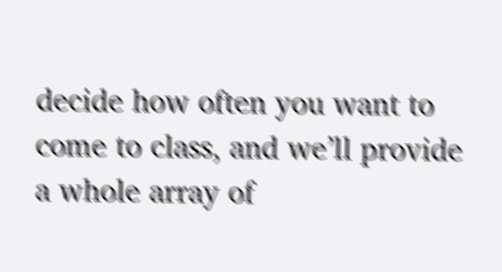decide how often you want to come to class, and we’ll provide a whole array of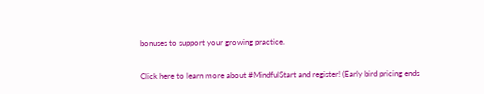bonuses to support your growing practice.

Click here to learn more about #MindfulStart and register! (Early bird pricing ends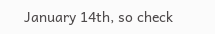January 14th, so check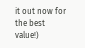it out now for the best value!)